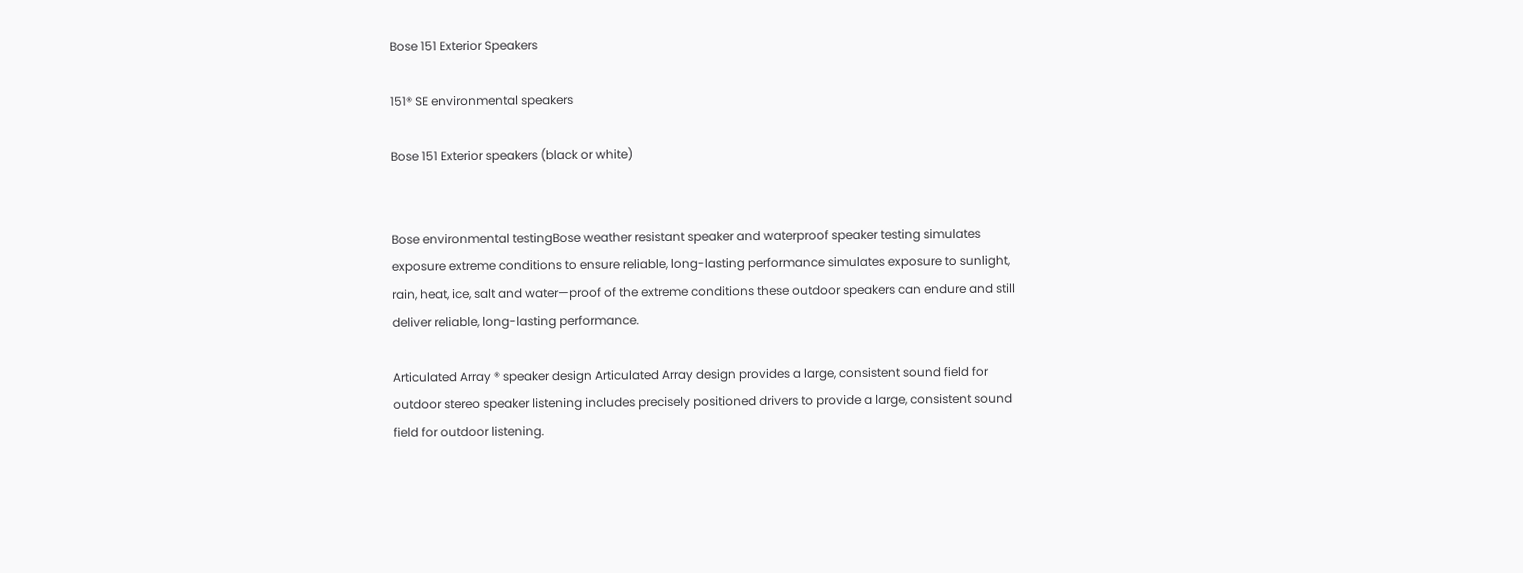Bose 151 Exterior Speakers

151® SE environmental speakers

Bose 151 Exterior speakers (black or white)


Bose environmental testingBose weather resistant speaker and waterproof speaker testing simulates exposure extreme conditions to ensure reliable, long-lasting performance simulates exposure to sunlight, rain, heat, ice, salt and water—proof of the extreme conditions these outdoor speakers can endure and still deliver reliable, long-lasting performance.

Articulated Array ® speaker design Articulated Array design provides a large, consistent sound field for outdoor stereo speaker listening includes precisely positioned drivers to provide a large, consistent sound field for outdoor listening.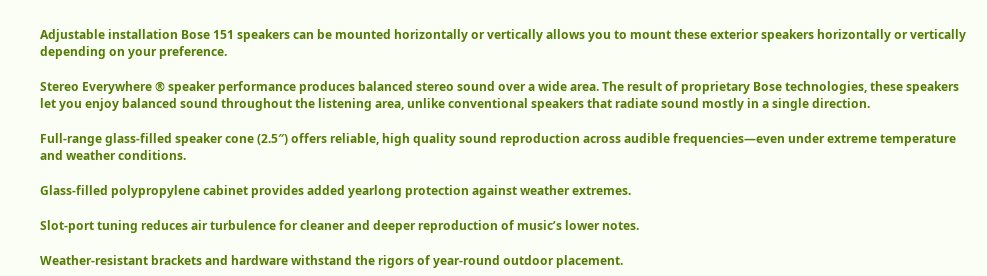Adjustable installation Bose 151 speakers can be mounted horizontally or vertically allows you to mount these exterior speakers horizontally or vertically depending on your preference.

Stereo Everywhere ® speaker performance produces balanced stereo sound over a wide area. The result of proprietary Bose technologies, these speakers let you enjoy balanced sound throughout the listening area, unlike conventional speakers that radiate sound mostly in a single direction.

Full-range glass-filled speaker cone (2.5″) offers reliable, high quality sound reproduction across audible frequencies—even under extreme temperature and weather conditions.

Glass-filled polypropylene cabinet provides added yearlong protection against weather extremes.

Slot-port tuning reduces air turbulence for cleaner and deeper reproduction of music’s lower notes.

Weather-resistant brackets and hardware withstand the rigors of year-round outdoor placement.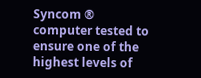Syncom ® computer tested to ensure one of the highest levels of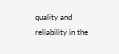quality and reliability in the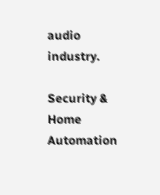audio industry.

Security & Home Automation